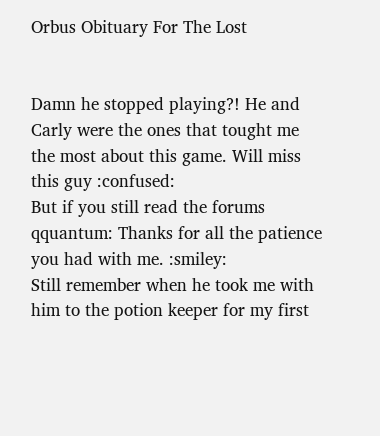Orbus Obituary For The Lost


Damn he stopped playing?! He and Carly were the ones that tought me the most about this game. Will miss this guy :confused:
But if you still read the forums qquantum: Thanks for all the patience you had with me. :smiley:
Still remember when he took me with him to the potion keeper for my first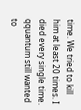time. We tried to kill him at least 20 times. I died every single time. qquantum still wanted to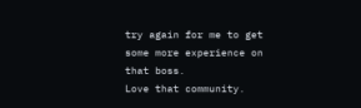try again for me to get some more experience on that boss.
Love that community.